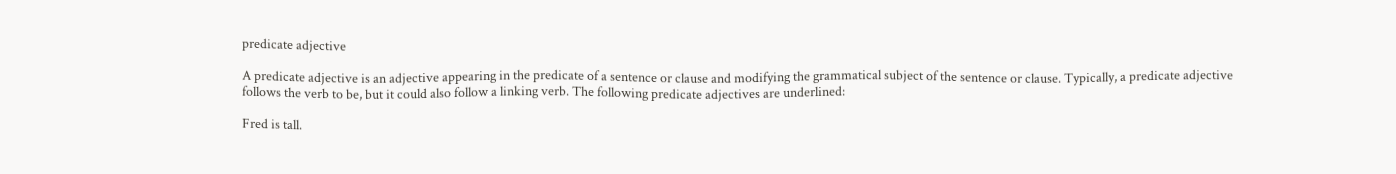predicate adjective

A predicate adjective is an adjective appearing in the predicate of a sentence or clause and modifying the grammatical subject of the sentence or clause. Typically, a predicate adjective follows the verb to be, but it could also follow a linking verb. The following predicate adjectives are underlined:

Fred is tall.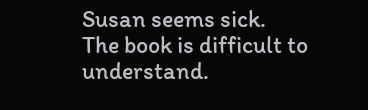Susan seems sick.
The book is difficult to understand.